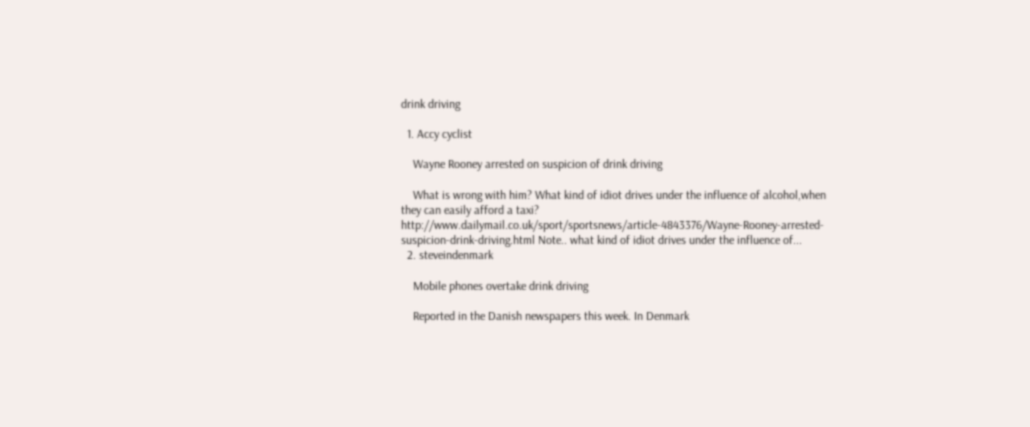drink driving

  1. Accy cyclist

    Wayne Rooney arrested on suspicion of drink driving

    What is wrong with him? What kind of idiot drives under the influence of alcohol,when they can easily afford a taxi? http://www.dailymail.co.uk/sport/sportsnews/article-4843376/Wayne-Rooney-arrested-suspicion-drink-driving.html Note.. what kind of idiot drives under the influence of...
  2. steveindenmark

    Mobile phones overtake drink driving

    Reported in the Danish newspapers this week. In Denmark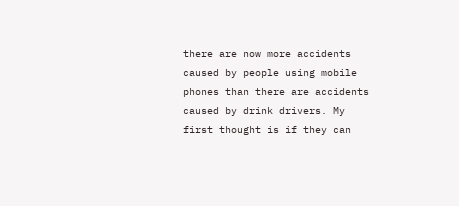there are now more accidents caused by people using mobile phones than there are accidents caused by drink drivers. My first thought is if they can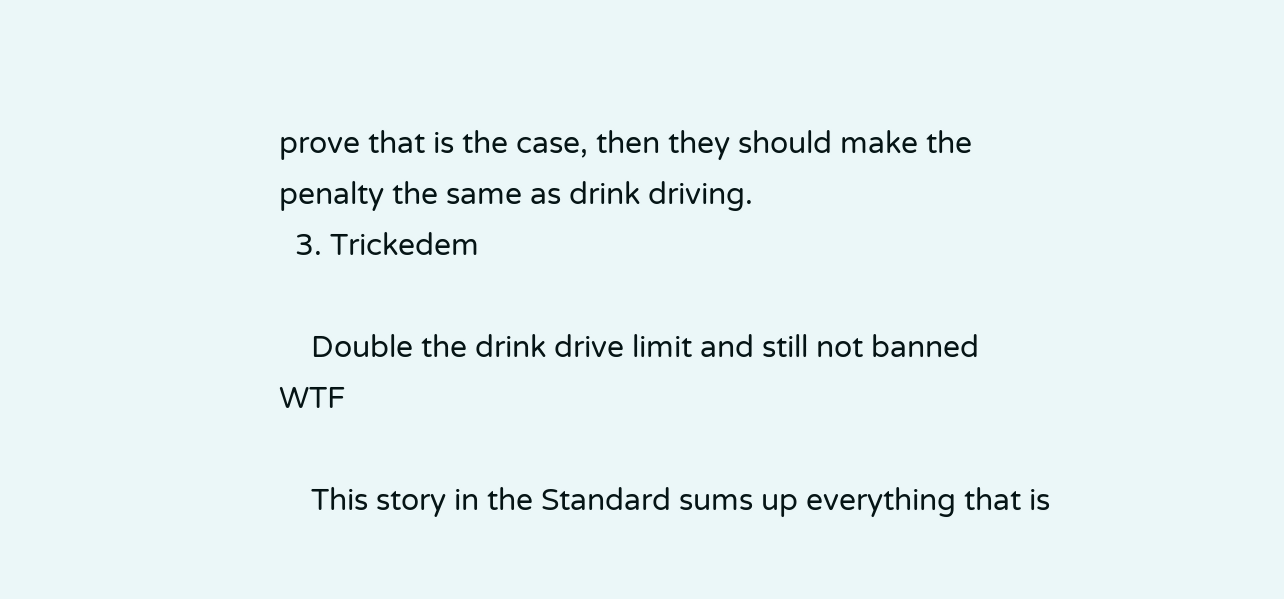prove that is the case, then they should make the penalty the same as drink driving.
  3. Trickedem

    Double the drink drive limit and still not banned WTF

    This story in the Standard sums up everything that is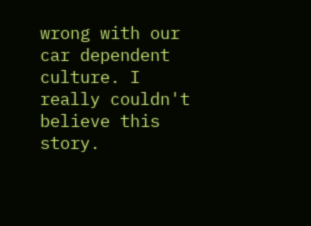wrong with our car dependent culture. I really couldn't believe this story.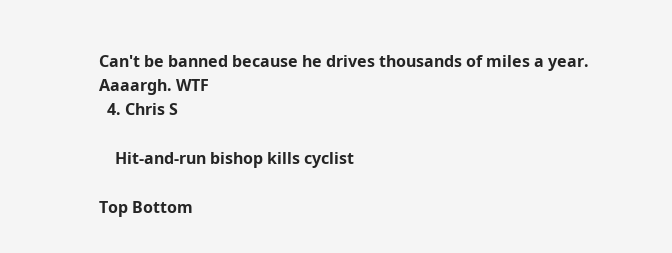Can't be banned because he drives thousands of miles a year. Aaaargh. WTF
  4. Chris S

    Hit-and-run bishop kills cyclist

Top Bottom